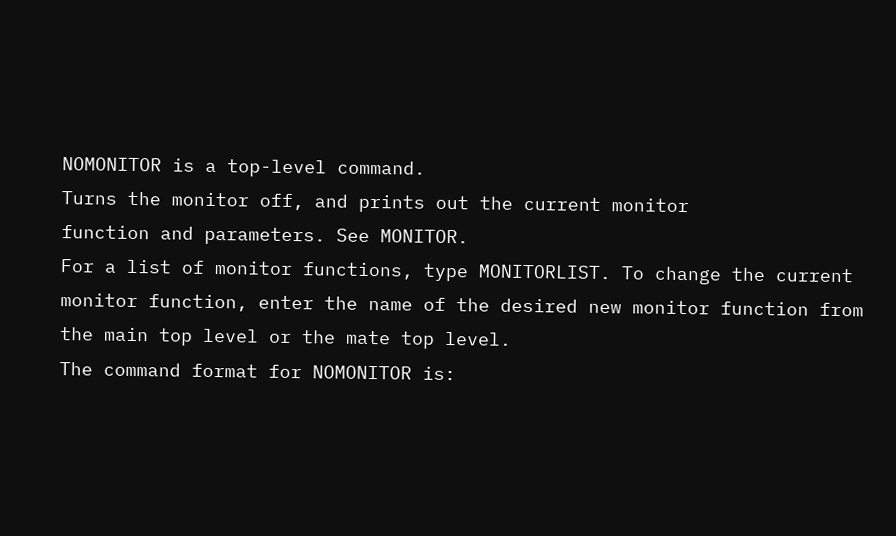NOMONITOR is a top-level command.
Turns the monitor off, and prints out the current monitor
function and parameters. See MONITOR.
For a list of monitor functions, type MONITORLIST. To change the current
monitor function, enter the name of the desired new monitor function from
the main top level or the mate top level.
The command format for NOMONITOR is: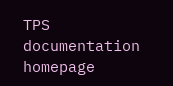TPS documentation homepage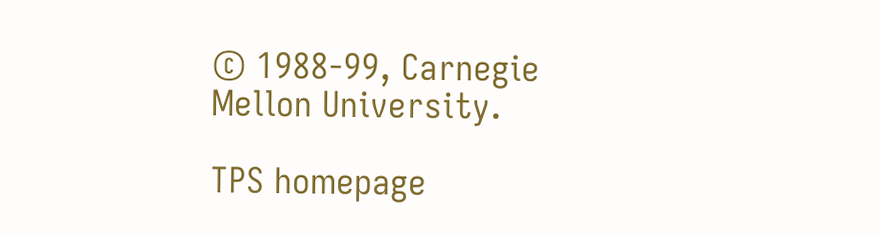© 1988-99, Carnegie Mellon University.

TPS homepage